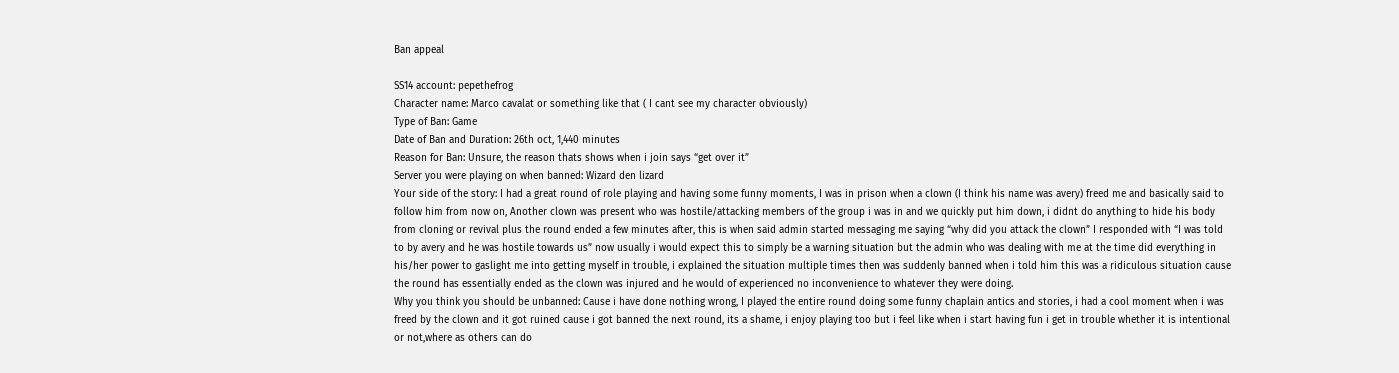Ban appeal

SS14 account: pepethefrog
Character name: Marco cavalat or something like that ( I cant see my character obviously)
Type of Ban: Game
Date of Ban and Duration: 26th oct, 1,440 minutes
Reason for Ban: Unsure, the reason thats shows when i join says “get over it”
Server you were playing on when banned: Wizard den lizard
Your side of the story: I had a great round of role playing and having some funny moments, I was in prison when a clown (I think his name was avery) freed me and basically said to follow him from now on, Another clown was present who was hostile/attacking members of the group i was in and we quickly put him down, i didnt do anything to hide his body from cloning or revival plus the round ended a few minutes after, this is when said admin started messaging me saying “why did you attack the clown” I responded with “I was told to by avery and he was hostile towards us” now usually i would expect this to simply be a warning situation but the admin who was dealing with me at the time did everything in his/her power to gaslight me into getting myself in trouble, i explained the situation multiple times then was suddenly banned when i told him this was a ridiculous situation cause the round has essentially ended as the clown was injured and he would of experienced no inconvenience to whatever they were doing.
Why you think you should be unbanned: Cause i have done nothing wrong, I played the entire round doing some funny chaplain antics and stories, i had a cool moment when i was freed by the clown and it got ruined cause i got banned the next round, its a shame, i enjoy playing too but i feel like when i start having fun i get in trouble whether it is intentional or not,where as others can do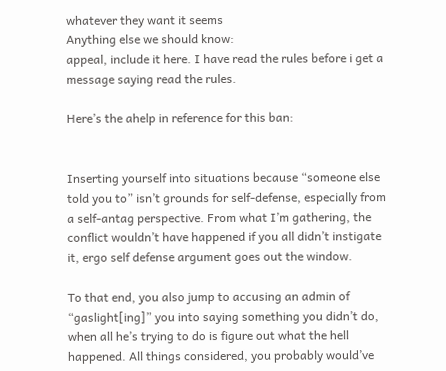whatever they want it seems
Anything else we should know:
appeal, include it here. I have read the rules before i get a message saying read the rules.

Here’s the ahelp in reference for this ban:


Inserting yourself into situations because “someone else told you to” isn’t grounds for self-defense, especially from a self-antag perspective. From what I’m gathering, the conflict wouldn’t have happened if you all didn’t instigate it, ergo self defense argument goes out the window.

To that end, you also jump to accusing an admin of “gaslight[ing]” you into saying something you didn’t do, when all he’s trying to do is figure out what the hell happened. All things considered, you probably would’ve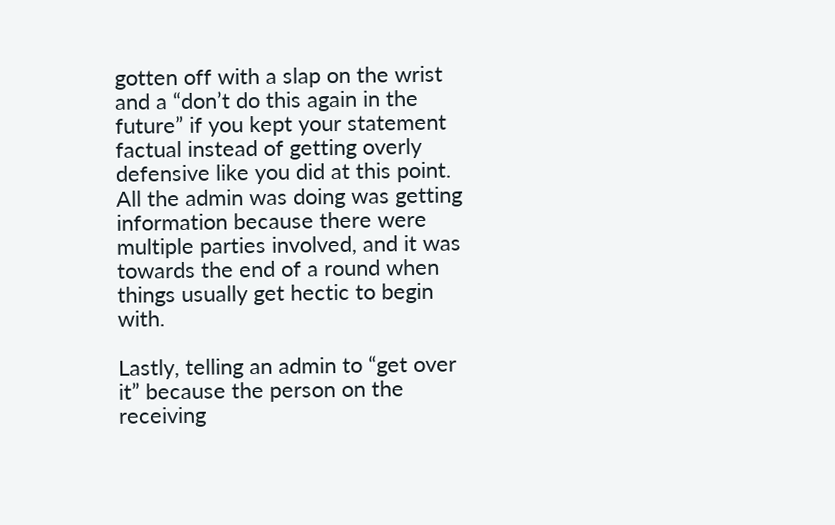gotten off with a slap on the wrist and a “don’t do this again in the future” if you kept your statement factual instead of getting overly defensive like you did at this point. All the admin was doing was getting information because there were multiple parties involved, and it was towards the end of a round when things usually get hectic to begin with.

Lastly, telling an admin to “get over it” because the person on the receiving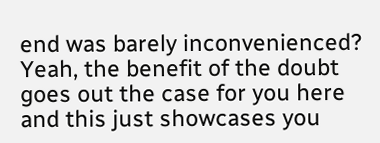end was barely inconvenienced? Yeah, the benefit of the doubt goes out the case for you here and this just showcases you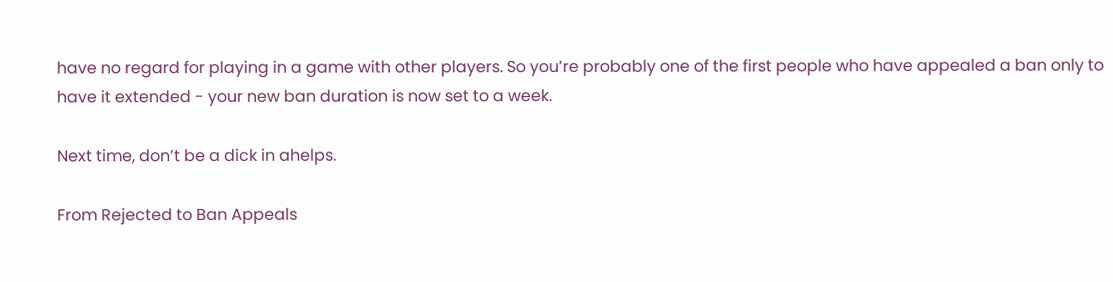have no regard for playing in a game with other players. So you’re probably one of the first people who have appealed a ban only to have it extended - your new ban duration is now set to a week.

Next time, don’t be a dick in ahelps.

From Rejected to Ban Appeals